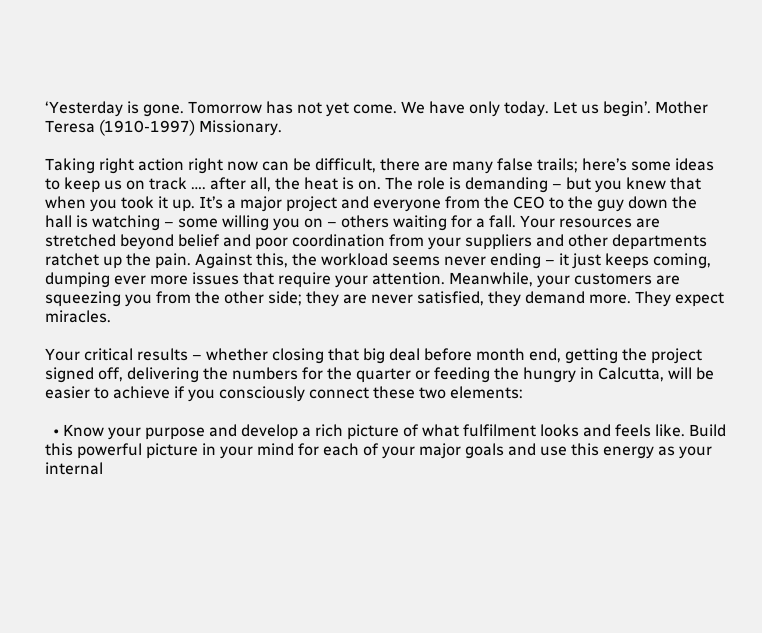‘Yesterday is gone. Tomorrow has not yet come. We have only today. Let us begin’. Mother Teresa (1910-1997) Missionary.

Taking right action right now can be difficult, there are many false trails; here’s some ideas to keep us on track …. after all, the heat is on. The role is demanding – but you knew that when you took it up. It’s a major project and everyone from the CEO to the guy down the hall is watching – some willing you on – others waiting for a fall. Your resources are stretched beyond belief and poor coordination from your suppliers and other departments ratchet up the pain. Against this, the workload seems never ending – it just keeps coming, dumping ever more issues that require your attention. Meanwhile, your customers are squeezing you from the other side; they are never satisfied, they demand more. They expect miracles.

Your critical results – whether closing that big deal before month end, getting the project signed off, delivering the numbers for the quarter or feeding the hungry in Calcutta, will be easier to achieve if you consciously connect these two elements:

  • Know your purpose and develop a rich picture of what fulfilment looks and feels like. Build this powerful picture in your mind for each of your major goals and use this energy as your internal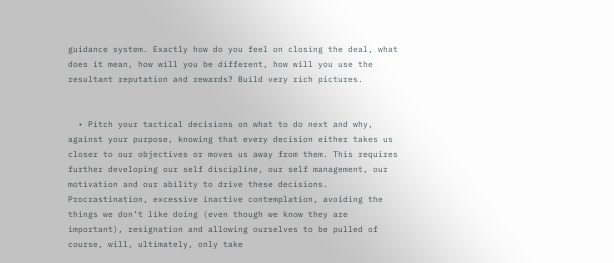guidance system. Exactly how do you feel on closing the deal, what does it mean, how will you be different, how will you use the resultant reputation and rewards? Build very rich pictures.


  • Pitch your tactical decisions on what to do next and why, against your purpose, knowing that every decision either takes us closer to our objectives or moves us away from them. This requires further developing our self discipline, our self management, our motivation and our ability to drive these decisions. Procrastination, excessive inactive contemplation, avoiding the things we don’t like doing (even though we know they are important), resignation and allowing ourselves to be pulled of course, will, ultimately, only take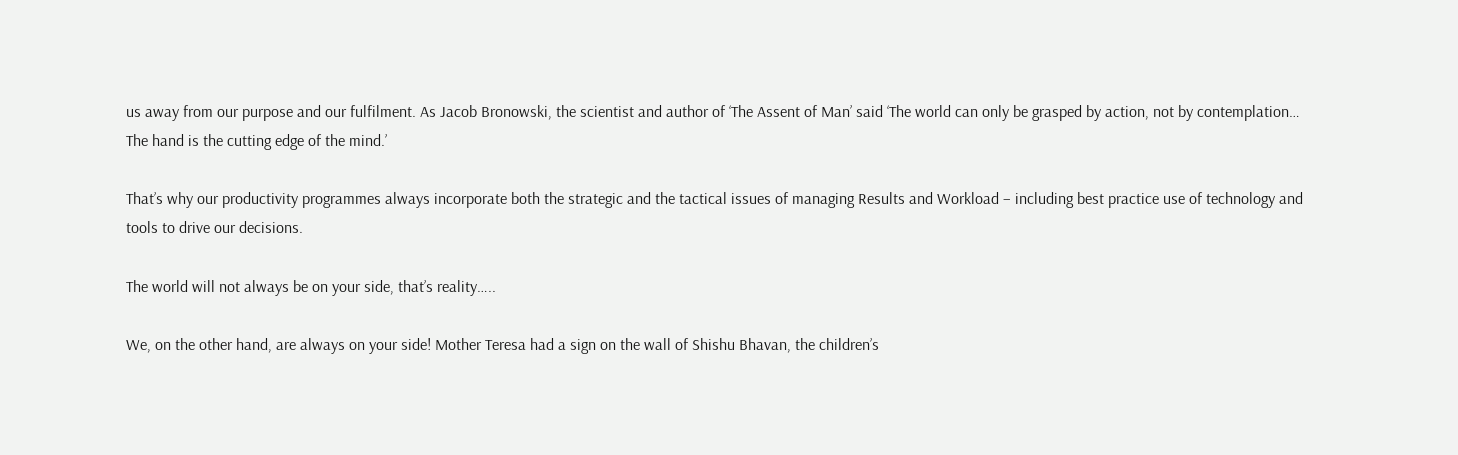us away from our purpose and our fulfilment. As Jacob Bronowski, the scientist and author of ‘The Assent of Man’ said ‘The world can only be grasped by action, not by contemplation… The hand is the cutting edge of the mind.’

That’s why our productivity programmes always incorporate both the strategic and the tactical issues of managing Results and Workload – including best practice use of technology and tools to drive our decisions.

The world will not always be on your side, that’s reality…..

We, on the other hand, are always on your side! Mother Teresa had a sign on the wall of Shishu Bhavan, the children’s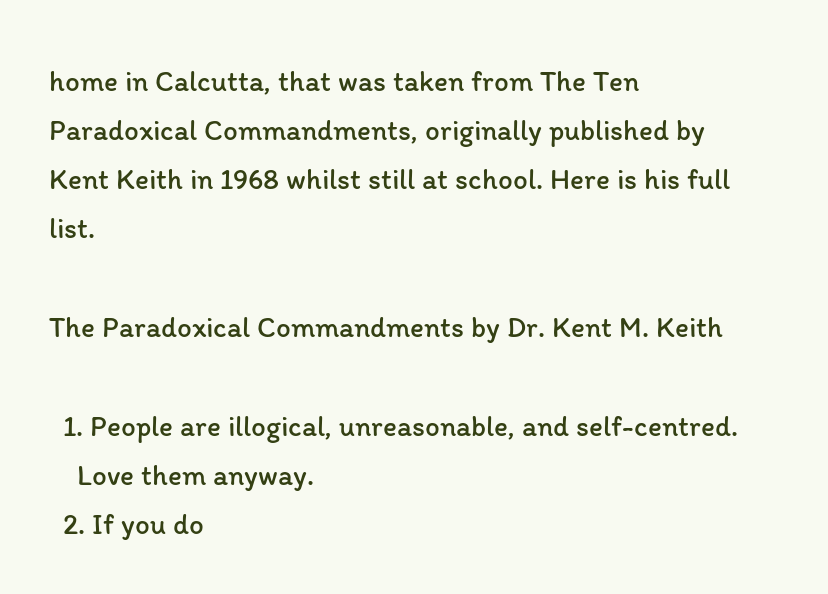home in Calcutta, that was taken from The Ten Paradoxical Commandments, originally published by Kent Keith in 1968 whilst still at school. Here is his full list.

The Paradoxical Commandments by Dr. Kent M. Keith

  1. People are illogical, unreasonable, and self-centred.
    Love them anyway.
  2. If you do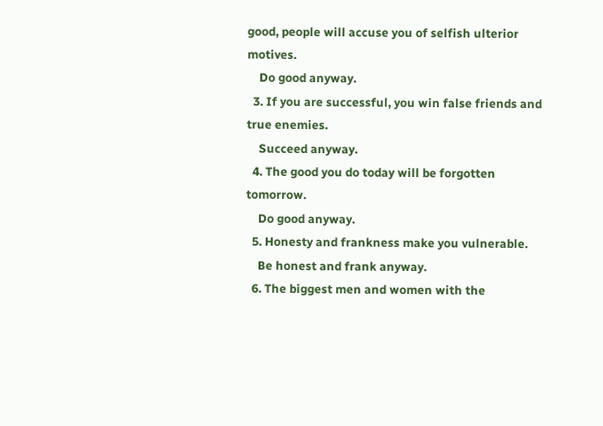good, people will accuse you of selfish ulterior motives.
    Do good anyway.
  3. If you are successful, you win false friends and true enemies.
    Succeed anyway.
  4. The good you do today will be forgotten tomorrow.
    Do good anyway.
  5. Honesty and frankness make you vulnerable.
    Be honest and frank anyway.
  6. The biggest men and women with the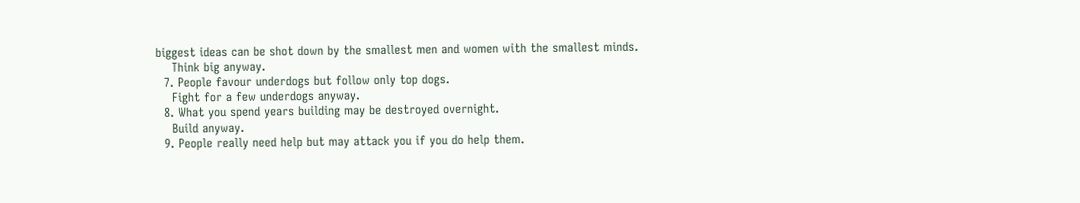biggest ideas can be shot down by the smallest men and women with the smallest minds.
    Think big anyway.
  7. People favour underdogs but follow only top dogs.
    Fight for a few underdogs anyway.
  8. What you spend years building may be destroyed overnight.
    Build anyway.
  9. People really need help but may attack you if you do help them.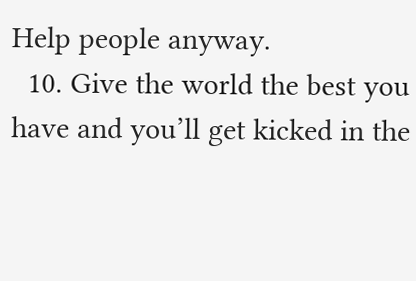Help people anyway.
  10. Give the world the best you have and you’ll get kicked in the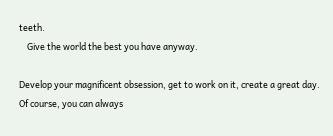teeth.
    Give the world the best you have anyway.

Develop your magnificent obsession, get to work on it, create a great day.
Of course, you can always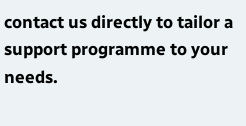contact us directly to tailor a support programme to your needs.